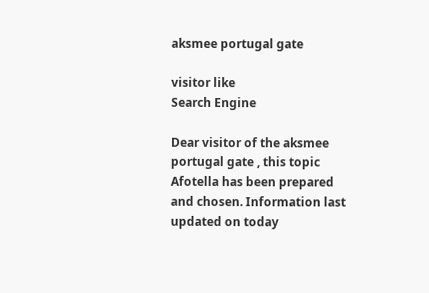aksmee portugal gate

visitor like
Search Engine

Dear visitor of the aksmee portugal gate , this topic Afotella has been prepared and chosen. Information last updated on today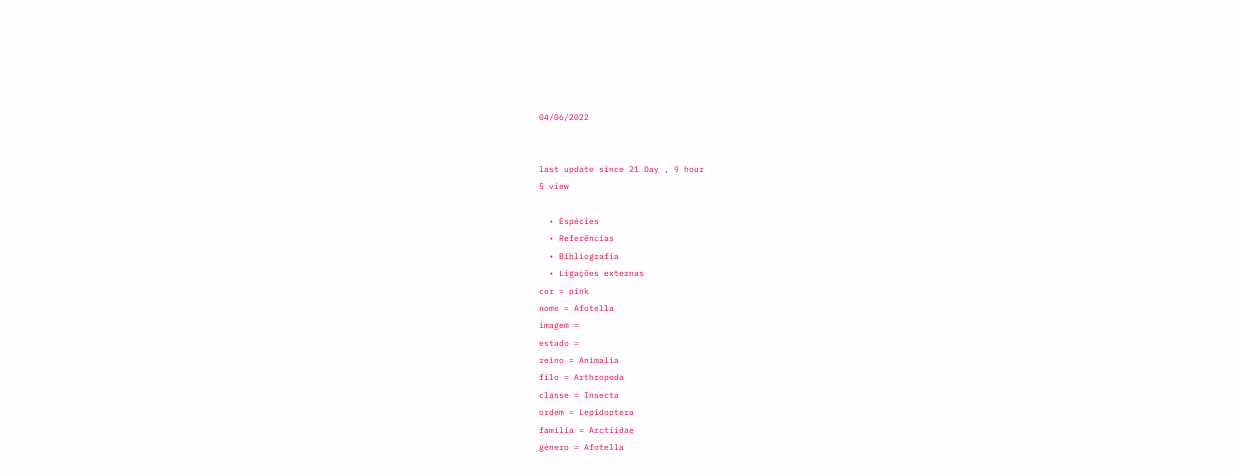04/06/2022


last update since 21 Day , 9 hour
5 view

  • Espécies
  • Referências
  • Bibliografia
  • Ligações externas
cor = pink
nome = Afotella
imagem =
estado =
reino = Animalia
filo = Arthropoda
classe = Insecta
ordem = Lepidoptera
família = Arctiidae
género = Afotella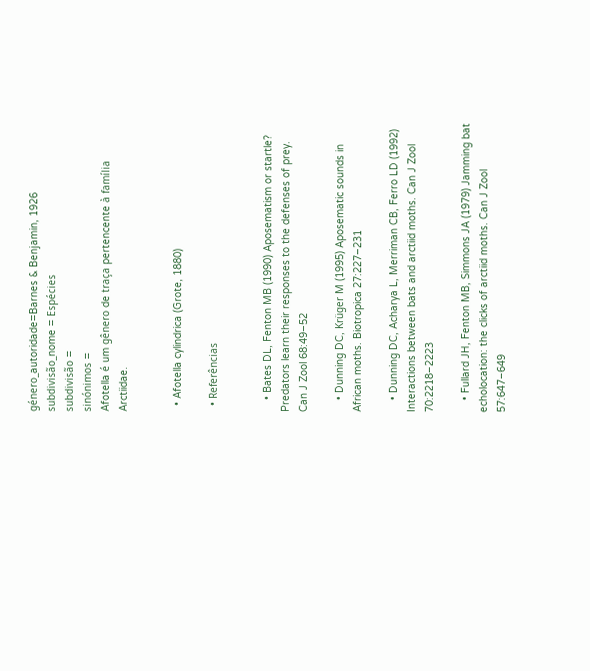género_autoridade=Barnes & Benjamin, 1926
subdivisão_nome = Espécies
subdivisão =
sinónimos =
Afotella é um gênero de traça pertencente à família Arctiidae.


  • Afotella cylindrica (Grote, 1880)

  • Referências


    • Bates DL, Fenton MB (1990) Aposematism or startle? Predators learn their responses to the defenses of prey. Can J Zool 68:49–52

    • Dunning DC, Krüger M (1995) Aposematic sounds in African moths. Biotropica 27:227–231

    • Dunning DC, Acharya L, Merriman CB, Ferro LD (1992) Interactions between bats and arctiid moths. Can J Zool 70:2218–2223

    • Fullard JH, Fenton MB, Simmons JA (1979) Jamming bat echolocation: the clicks of arctiid moths. Can J Zool 57:647–649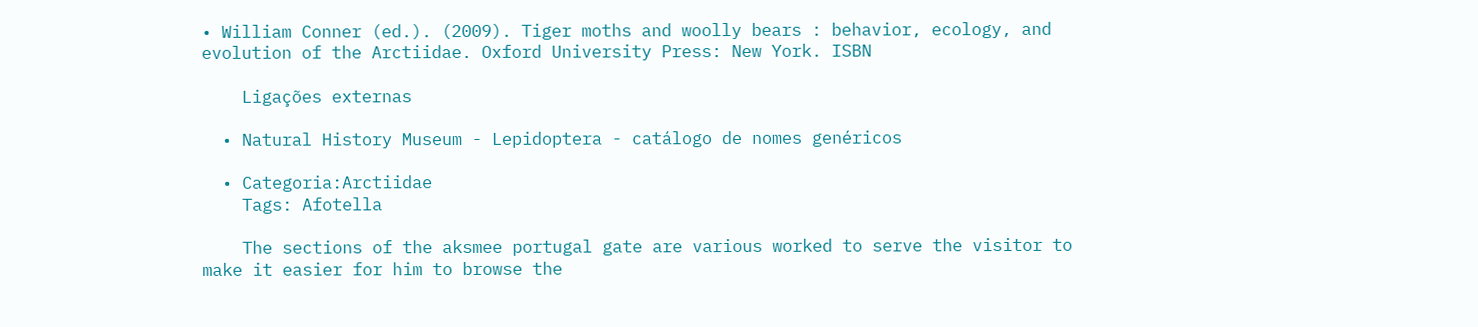• William Conner (ed.). (2009). Tiger moths and woolly bears : behavior, ecology, and evolution of the Arctiidae. Oxford University Press: New York. ISBN

    Ligações externas

  • Natural History Museum - Lepidoptera - catálogo de nomes genéricos

  • Categoria:Arctiidae
    Tags: Afotella

    The sections of the aksmee portugal gate are various worked to serve the visitor to make it easier for him to browse the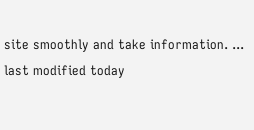site smoothly and take information. ... last modified today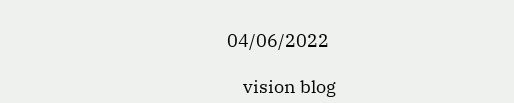04/06/2022

    vision blog